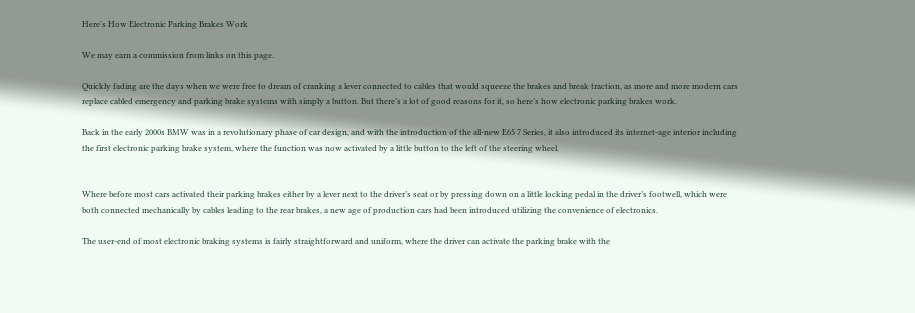Here's How Electronic Parking Brakes Work

We may earn a commission from links on this page.

Quickly fading are the days when we were free to dream of cranking a lever connected to cables that would squeeze the brakes and break traction, as more and more modern cars replace cabled emergency and parking brake systems with simply a button. But there’s a lot of good reasons for it, so here’s how electronic parking brakes work.

Back in the early 2000s BMW was in a revolutionary phase of car design, and with the introduction of the all-new E65 7 Series, it also introduced its internet-age interior including the first electronic parking brake system, where the function was now activated by a little button to the left of the steering wheel.


Where before most cars activated their parking brakes either by a lever next to the driver’s seat or by pressing down on a little locking pedal in the driver’s footwell, which were both connected mechanically by cables leading to the rear brakes, a new age of production cars had been introduced utilizing the convenience of electronics.

The user-end of most electronic braking systems is fairly straightforward and uniform, where the driver can activate the parking brake with the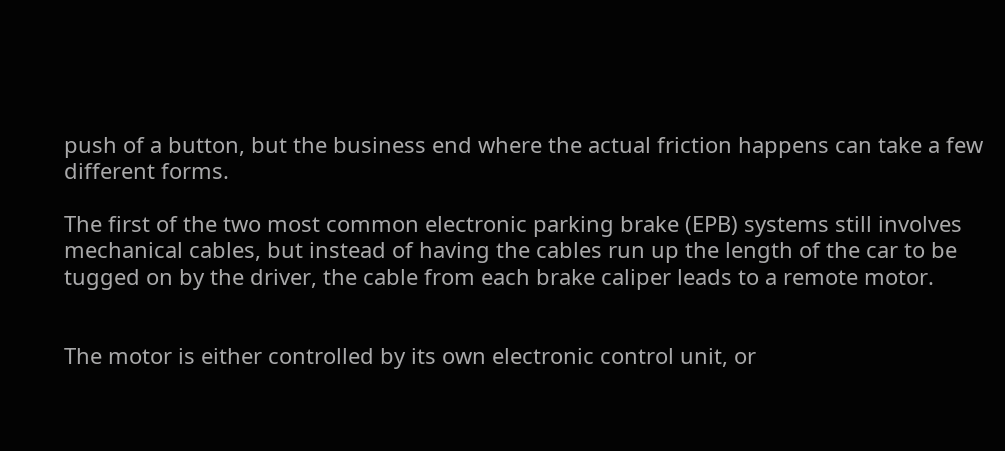push of a button, but the business end where the actual friction happens can take a few different forms.

The first of the two most common electronic parking brake (EPB) systems still involves mechanical cables, but instead of having the cables run up the length of the car to be tugged on by the driver, the cable from each brake caliper leads to a remote motor.


The motor is either controlled by its own electronic control unit, or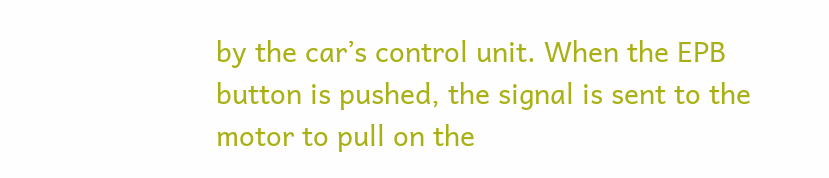by the car’s control unit. When the EPB button is pushed, the signal is sent to the motor to pull on the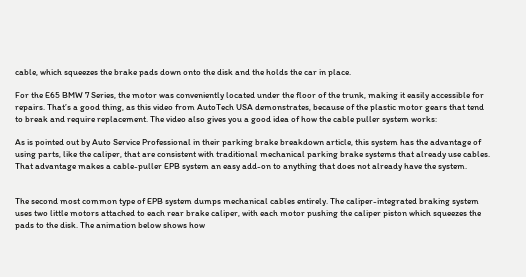cable, which squeezes the brake pads down onto the disk and the holds the car in place.

For the E65 BMW 7 Series, the motor was conveniently located under the floor of the trunk, making it easily accessible for repairs. That’s a good thing, as this video from AutoTech USA demonstrates, because of the plastic motor gears that tend to break and require replacement. The video also gives you a good idea of how the cable puller system works:

As is pointed out by Auto Service Professional in their parking brake breakdown article, this system has the advantage of using parts, like the caliper, that are consistent with traditional mechanical parking brake systems that already use cables. That advantage makes a cable-puller EPB system an easy add-on to anything that does not already have the system.


The second most common type of EPB system dumps mechanical cables entirely. The caliper-integrated braking system uses two little motors attached to each rear brake caliper, with each motor pushing the caliper piston which squeezes the pads to the disk. The animation below shows how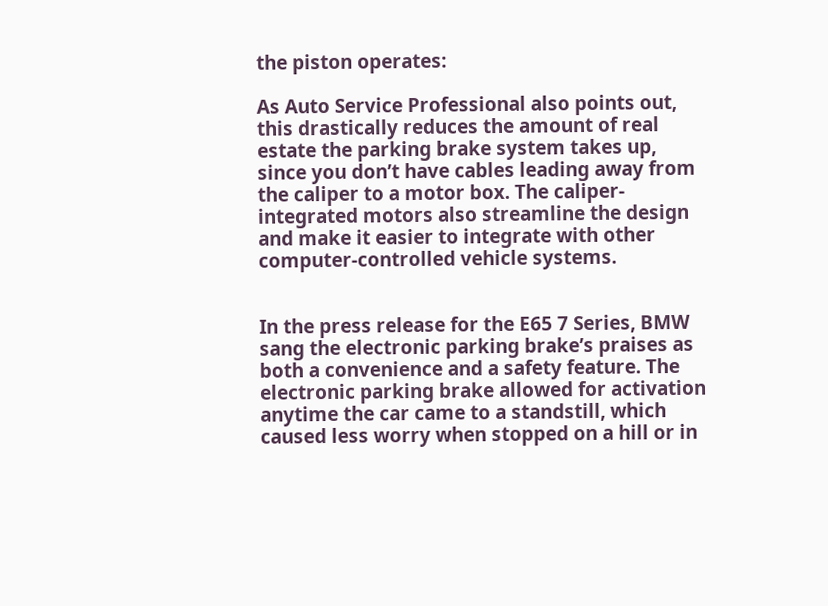the piston operates:

As Auto Service Professional also points out, this drastically reduces the amount of real estate the parking brake system takes up, since you don’t have cables leading away from the caliper to a motor box. The caliper-integrated motors also streamline the design and make it easier to integrate with other computer-controlled vehicle systems.


In the press release for the E65 7 Series, BMW sang the electronic parking brake’s praises as both a convenience and a safety feature. The electronic parking brake allowed for activation anytime the car came to a standstill, which caused less worry when stopped on a hill or in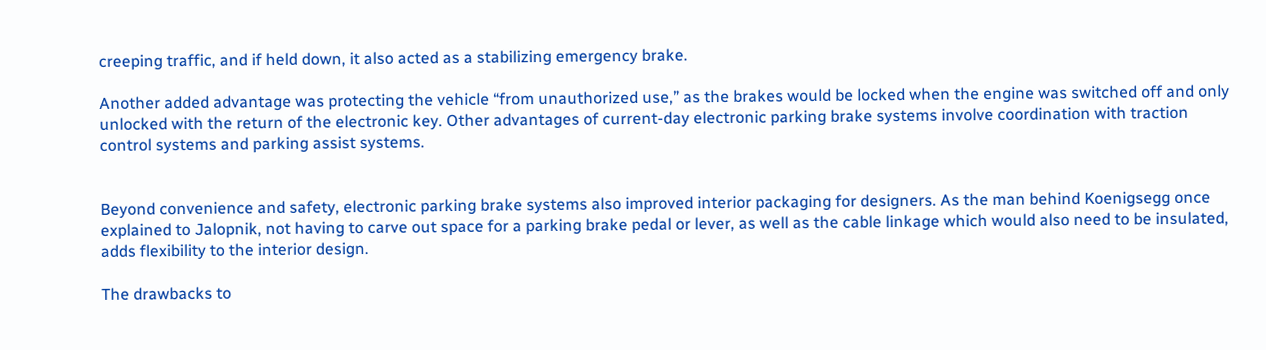creeping traffic, and if held down, it also acted as a stabilizing emergency brake.

Another added advantage was protecting the vehicle “from unauthorized use,” as the brakes would be locked when the engine was switched off and only unlocked with the return of the electronic key. Other advantages of current-day electronic parking brake systems involve coordination with traction control systems and parking assist systems.


Beyond convenience and safety, electronic parking brake systems also improved interior packaging for designers. As the man behind Koenigsegg once explained to Jalopnik, not having to carve out space for a parking brake pedal or lever, as well as the cable linkage which would also need to be insulated, adds flexibility to the interior design.

The drawbacks to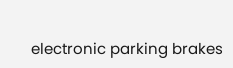electronic parking brakes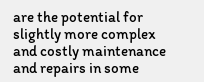are the potential for slightly more complex and costly maintenance and repairs in some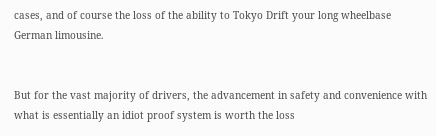cases, and of course the loss of the ability to Tokyo Drift your long wheelbase German limousine.


But for the vast majority of drivers, the advancement in safety and convenience with what is essentially an idiot proof system is worth the loss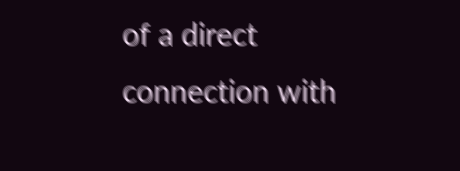of a direct connection with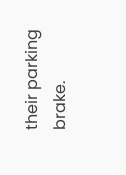their parking brake.